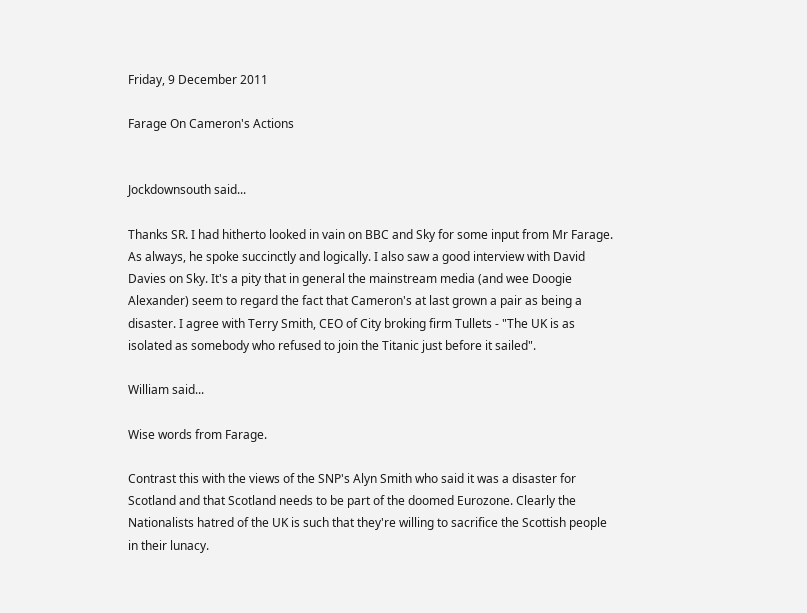Friday, 9 December 2011

Farage On Cameron's Actions


Jockdownsouth said...

Thanks SR. I had hitherto looked in vain on BBC and Sky for some input from Mr Farage. As always, he spoke succinctly and logically. I also saw a good interview with David Davies on Sky. It's a pity that in general the mainstream media (and wee Doogie Alexander) seem to regard the fact that Cameron's at last grown a pair as being a disaster. I agree with Terry Smith, CEO of City broking firm Tullets - "The UK is as isolated as somebody who refused to join the Titanic just before it sailed".

William said...

Wise words from Farage.

Contrast this with the views of the SNP's Alyn Smith who said it was a disaster for Scotland and that Scotland needs to be part of the doomed Eurozone. Clearly the Nationalists hatred of the UK is such that they're willing to sacrifice the Scottish people in their lunacy.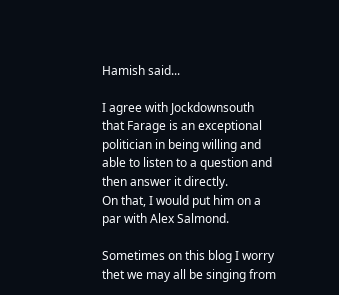Hamish said...

I agree with Jockdownsouth that Farage is an exceptional politician in being willing and able to listen to a question and then answer it directly.
On that, I would put him on a par with Alex Salmond.

Sometimes on this blog I worry thet we may all be singing from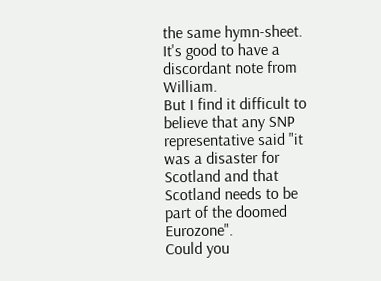the same hymn-sheet. It's good to have a discordant note from William.
But I find it difficult to believe that any SNP representative said "it was a disaster for Scotland and that Scotland needs to be part of the doomed Eurozone".
Could you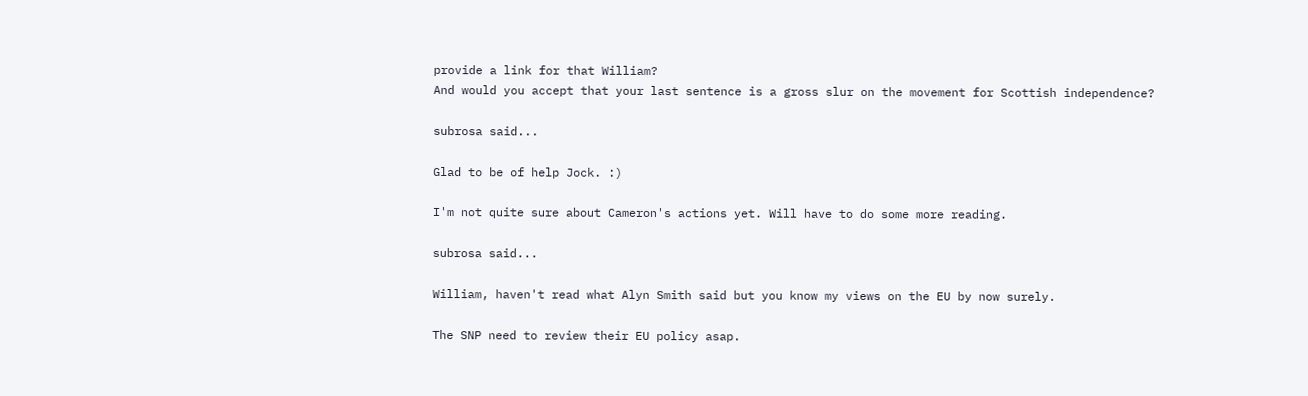provide a link for that William?
And would you accept that your last sentence is a gross slur on the movement for Scottish independence?

subrosa said...

Glad to be of help Jock. :)

I'm not quite sure about Cameron's actions yet. Will have to do some more reading.

subrosa said...

William, haven't read what Alyn Smith said but you know my views on the EU by now surely.

The SNP need to review their EU policy asap.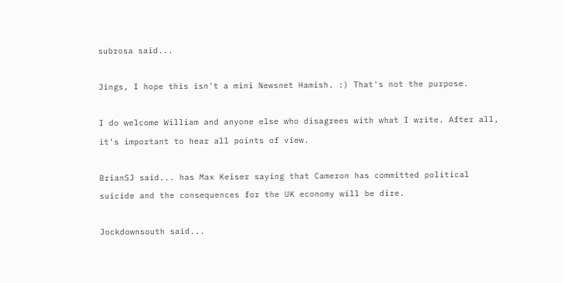subrosa said...

Jings, I hope this isn't a mini Newsnet Hamish. :) That's not the purpose.

I do welcome William and anyone else who disagrees with what I write. After all, it's important to hear all points of view.

BrianSJ said... has Max Keiser saying that Cameron has committed political suicide and the consequences for the UK economy will be dire.

Jockdownsouth said...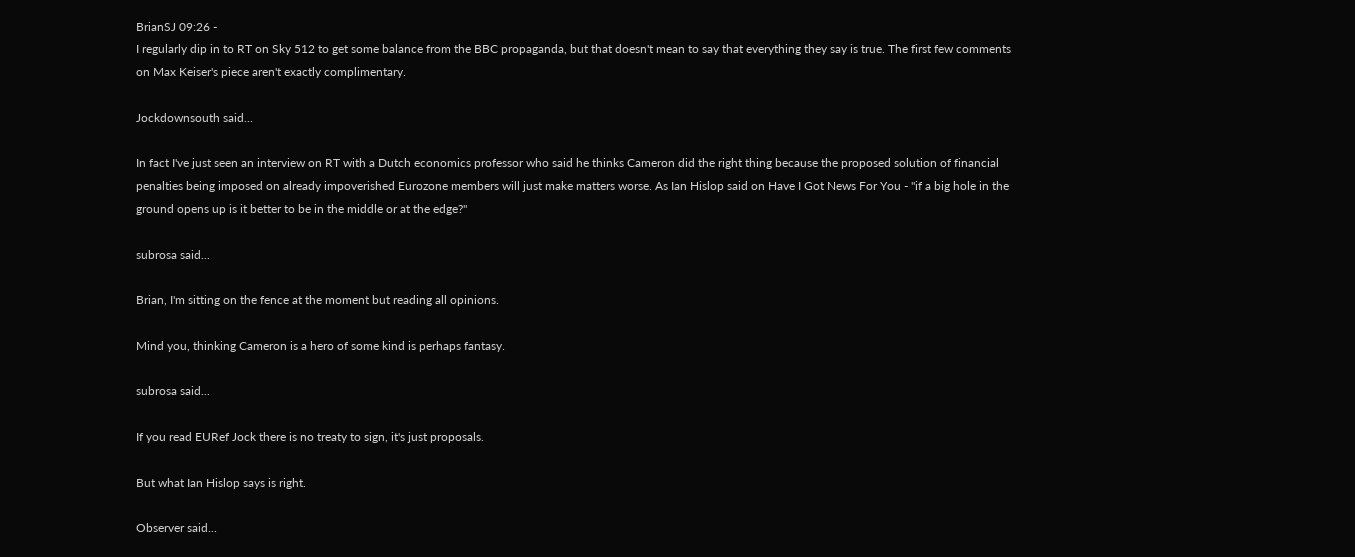BrianSJ 09:26 -
I regularly dip in to RT on Sky 512 to get some balance from the BBC propaganda, but that doesn't mean to say that everything they say is true. The first few comments on Max Keiser's piece aren't exactly complimentary.

Jockdownsouth said...

In fact I've just seen an interview on RT with a Dutch economics professor who said he thinks Cameron did the right thing because the proposed solution of financial penalties being imposed on already impoverished Eurozone members will just make matters worse. As Ian Hislop said on Have I Got News For You - "if a big hole in the ground opens up is it better to be in the middle or at the edge?"

subrosa said...

Brian, I'm sitting on the fence at the moment but reading all opinions.

Mind you, thinking Cameron is a hero of some kind is perhaps fantasy.

subrosa said...

If you read EURef Jock there is no treaty to sign, it's just proposals.

But what Ian Hislop says is right.

Observer said...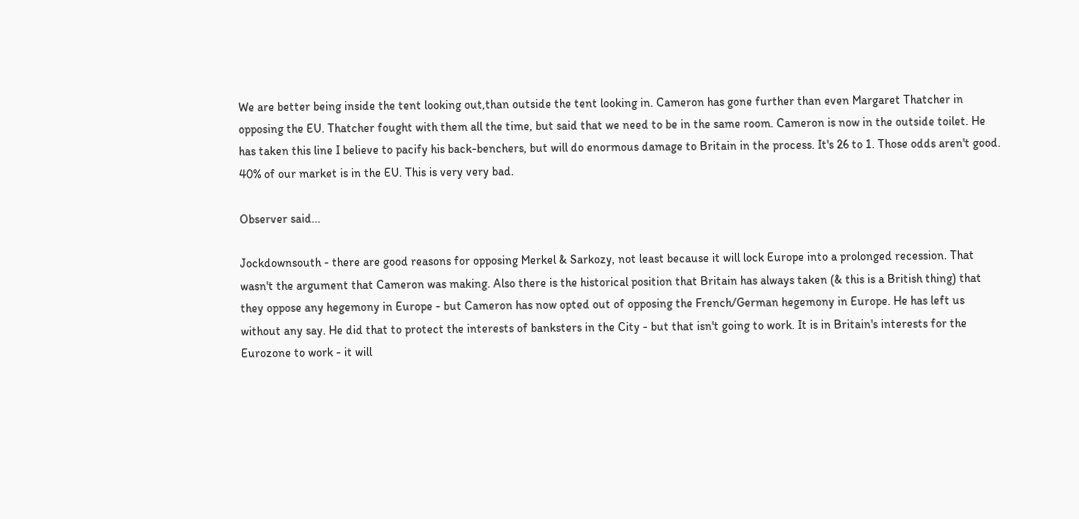We are better being inside the tent looking out,than outside the tent looking in. Cameron has gone further than even Margaret Thatcher in opposing the EU. Thatcher fought with them all the time, but said that we need to be in the same room. Cameron is now in the outside toilet. He has taken this line I believe to pacify his back-benchers, but will do enormous damage to Britain in the process. It's 26 to 1. Those odds aren't good. 40% of our market is in the EU. This is very very bad.

Observer said...

Jockdownsouth - there are good reasons for opposing Merkel & Sarkozy, not least because it will lock Europe into a prolonged recession. That wasn't the argument that Cameron was making. Also there is the historical position that Britain has always taken (& this is a British thing) that they oppose any hegemony in Europe - but Cameron has now opted out of opposing the French/German hegemony in Europe. He has left us without any say. He did that to protect the interests of banksters in the City - but that isn't going to work. It is in Britain's interests for the Eurozone to work - it will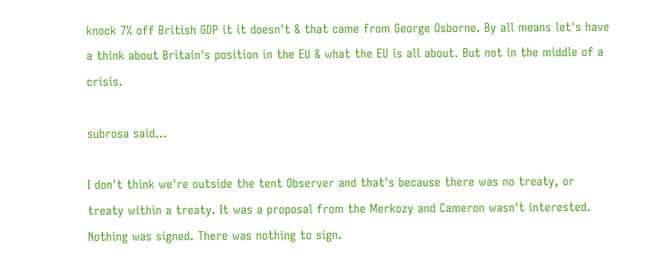knock 7% off British GDP it it doesn't & that came from George Osborne. By all means let's have a think about Britain's position in the EU & what the EU is all about. But not in the middle of a crisis.

subrosa said...

I don't think we're outside the tent Observer and that's because there was no treaty, or treaty within a treaty. It was a proposal from the Merkozy and Cameron wasn't interested. Nothing was signed. There was nothing to sign.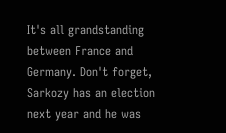It's all grandstanding between France and Germany. Don't forget, Sarkozy has an election next year and he was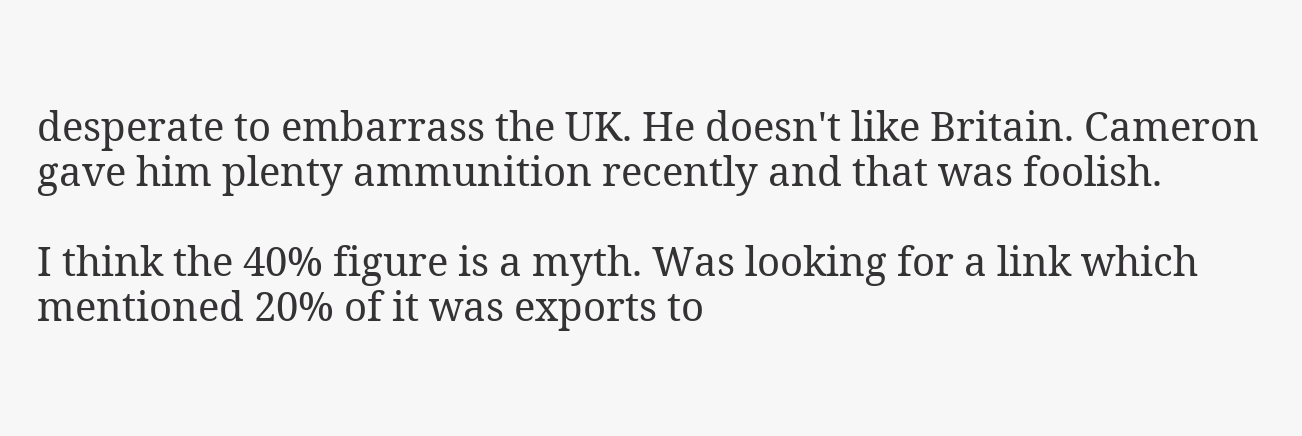desperate to embarrass the UK. He doesn't like Britain. Cameron gave him plenty ammunition recently and that was foolish.

I think the 40% figure is a myth. Was looking for a link which mentioned 20% of it was exports to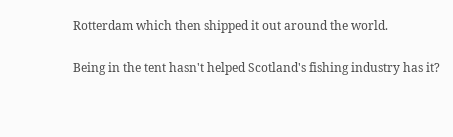Rotterdam which then shipped it out around the world.

Being in the tent hasn't helped Scotland's fishing industry has it?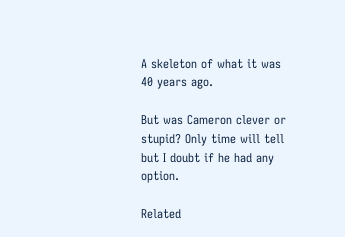A skeleton of what it was 40 years ago.

But was Cameron clever or stupid? Only time will tell but I doubt if he had any option.

Related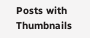Posts with Thumbnails